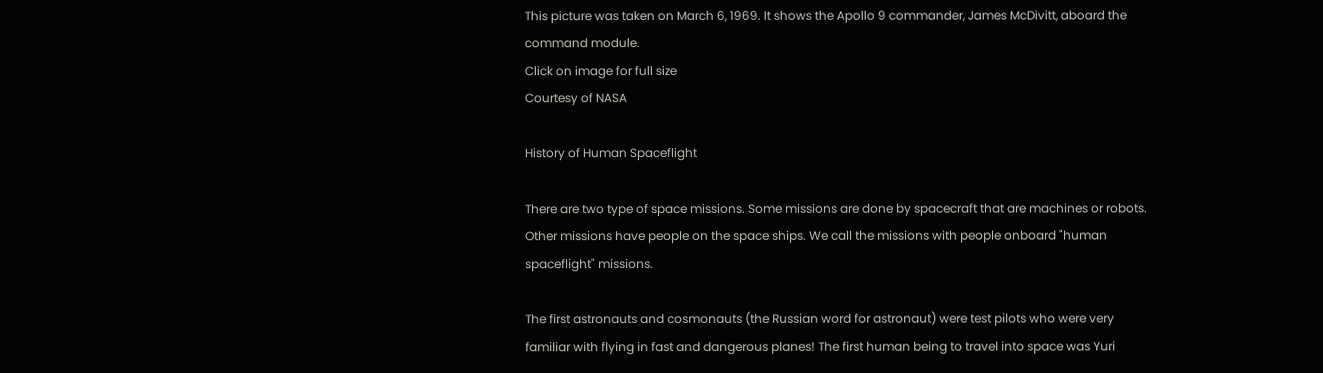This picture was taken on March 6, 1969. It shows the Apollo 9 commander, James McDivitt, aboard the command module.
Click on image for full size
Courtesy of NASA

History of Human Spaceflight

There are two type of space missions. Some missions are done by spacecraft that are machines or robots. Other missions have people on the space ships. We call the missions with people onboard "human spaceflight" missions.

The first astronauts and cosmonauts (the Russian word for astronaut) were test pilots who were very familiar with flying in fast and dangerous planes! The first human being to travel into space was Yuri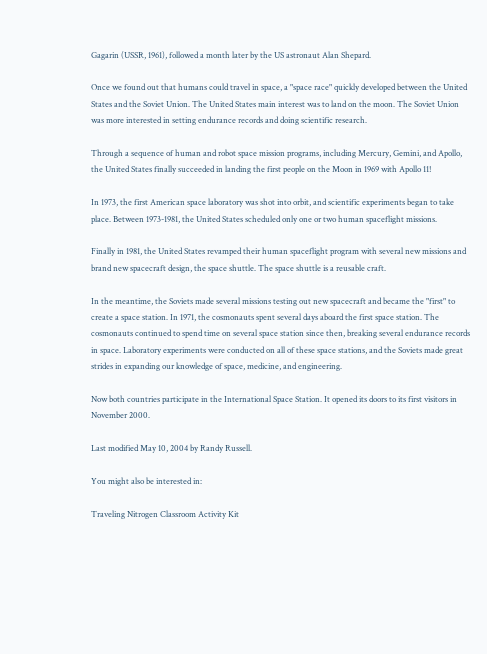Gagarin (USSR, 1961), followed a month later by the US astronaut Alan Shepard.

Once we found out that humans could travel in space, a "space race" quickly developed between the United States and the Soviet Union. The United States main interest was to land on the moon. The Soviet Union was more interested in setting endurance records and doing scientific research.

Through a sequence of human and robot space mission programs, including Mercury, Gemini, and Apollo, the United States finally succeeded in landing the first people on the Moon in 1969 with Apollo 11!

In 1973, the first American space laboratory was shot into orbit, and scientific experiments began to take place. Between 1973-1981, the United States scheduled only one or two human spaceflight missions.

Finally in 1981, the United States revamped their human spaceflight program with several new missions and brand new spacecraft design, the space shuttle. The space shuttle is a reusable craft.

In the meantime, the Soviets made several missions testing out new spacecraft and became the "first" to create a space station. In 1971, the cosmonauts spent several days aboard the first space station. The cosmonauts continued to spend time on several space station since then, breaking several endurance records in space. Laboratory experiments were conducted on all of these space stations, and the Soviets made great strides in expanding our knowledge of space, medicine, and engineering.

Now both countries participate in the International Space Station. It opened its doors to its first visitors in November 2000.

Last modified May 10, 2004 by Randy Russell.

You might also be interested in:

Traveling Nitrogen Classroom Activity Kit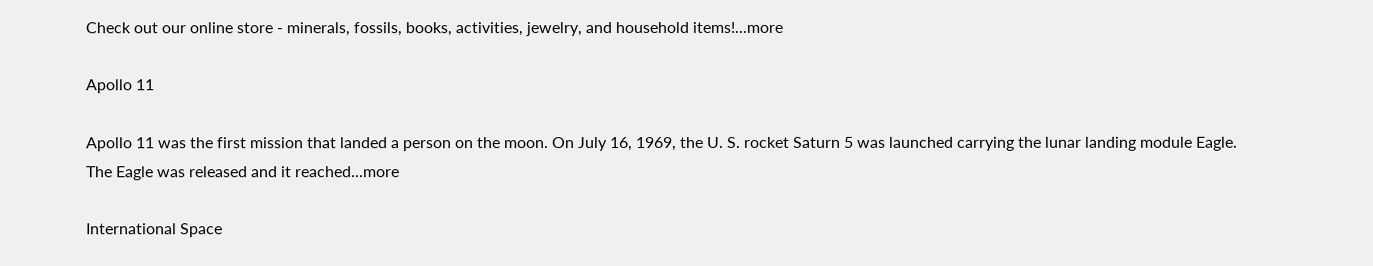Check out our online store - minerals, fossils, books, activities, jewelry, and household items!...more

Apollo 11

Apollo 11 was the first mission that landed a person on the moon. On July 16, 1969, the U. S. rocket Saturn 5 was launched carrying the lunar landing module Eagle. The Eagle was released and it reached...more

International Space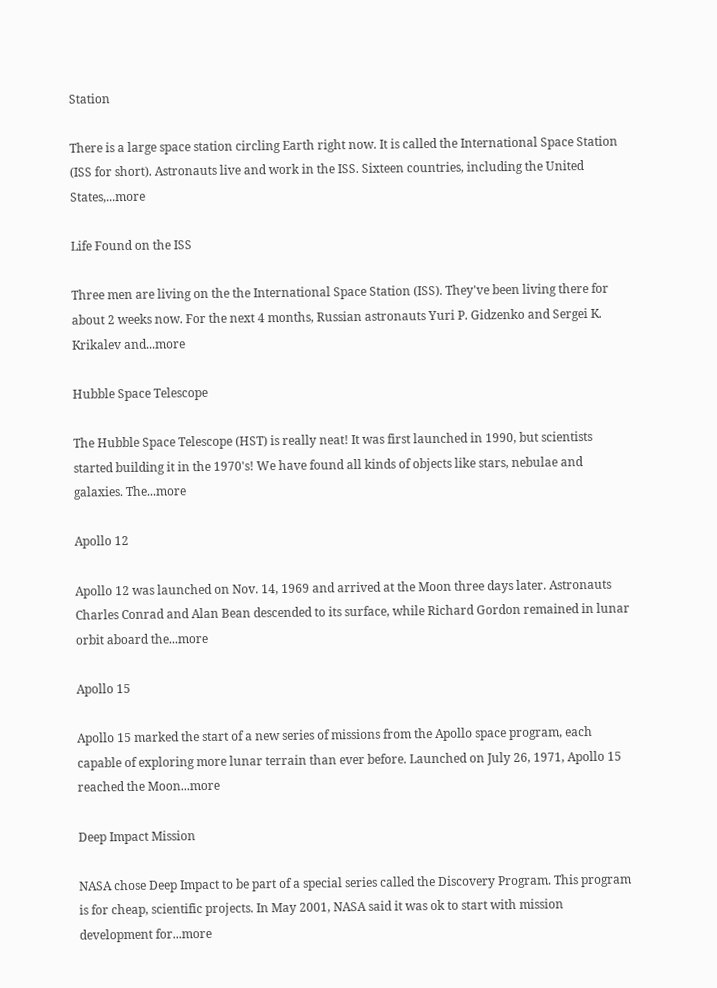Station

There is a large space station circling Earth right now. It is called the International Space Station (ISS for short). Astronauts live and work in the ISS. Sixteen countries, including the United States,...more

Life Found on the ISS

Three men are living on the the International Space Station (ISS). They've been living there for about 2 weeks now. For the next 4 months, Russian astronauts Yuri P. Gidzenko and Sergei K. Krikalev and...more

Hubble Space Telescope

The Hubble Space Telescope (HST) is really neat! It was first launched in 1990, but scientists started building it in the 1970's! We have found all kinds of objects like stars, nebulae and galaxies. The...more

Apollo 12

Apollo 12 was launched on Nov. 14, 1969 and arrived at the Moon three days later. Astronauts Charles Conrad and Alan Bean descended to its surface, while Richard Gordon remained in lunar orbit aboard the...more

Apollo 15

Apollo 15 marked the start of a new series of missions from the Apollo space program, each capable of exploring more lunar terrain than ever before. Launched on July 26, 1971, Apollo 15 reached the Moon...more

Deep Impact Mission

NASA chose Deep Impact to be part of a special series called the Discovery Program. This program is for cheap, scientific projects. In May 2001, NASA said it was ok to start with mission development for...more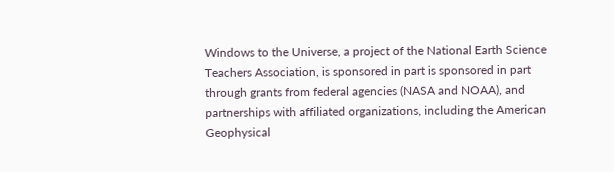Windows to the Universe, a project of the National Earth Science Teachers Association, is sponsored in part is sponsored in part through grants from federal agencies (NASA and NOAA), and partnerships with affiliated organizations, including the American Geophysical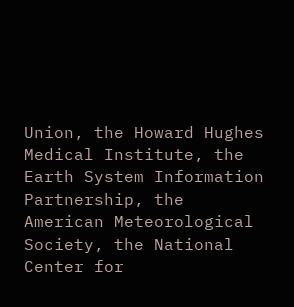Union, the Howard Hughes Medical Institute, the Earth System Information Partnership, the American Meteorological Society, the National Center for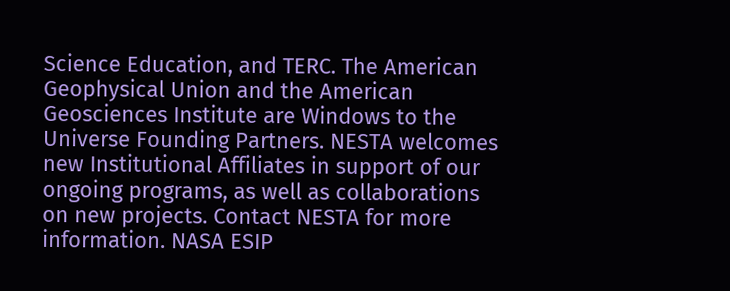Science Education, and TERC. The American Geophysical Union and the American Geosciences Institute are Windows to the Universe Founding Partners. NESTA welcomes new Institutional Affiliates in support of our ongoing programs, as well as collaborations on new projects. Contact NESTA for more information. NASA ESIP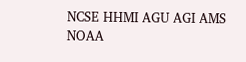NCSE HHMI AGU AGI AMS NOAA